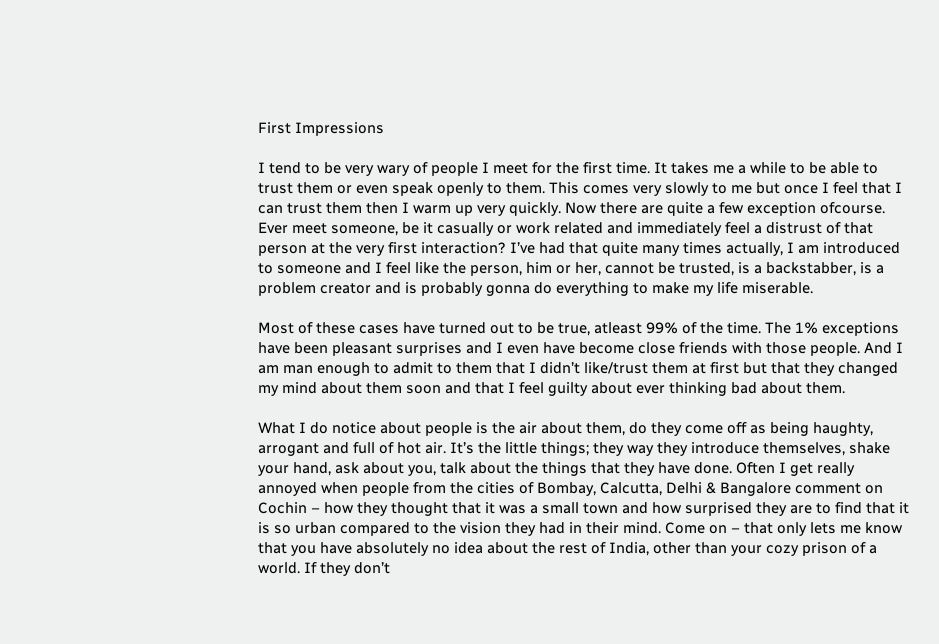First Impressions

I tend to be very wary of people I meet for the first time. It takes me a while to be able to trust them or even speak openly to them. This comes very slowly to me but once I feel that I can trust them then I warm up very quickly. Now there are quite a few exception ofcourse. Ever meet someone, be it casually or work related and immediately feel a distrust of that person at the very first interaction? I’ve had that quite many times actually, I am introduced to someone and I feel like the person, him or her, cannot be trusted, is a backstabber, is a problem creator and is probably gonna do everything to make my life miserable.

Most of these cases have turned out to be true, atleast 99% of the time. The 1% exceptions have been pleasant surprises and I even have become close friends with those people. And I am man enough to admit to them that I didn’t like/trust them at first but that they changed my mind about them soon and that I feel guilty about ever thinking bad about them.

What I do notice about people is the air about them, do they come off as being haughty, arrogant and full of hot air. It’s the little things; they way they introduce themselves, shake your hand, ask about you, talk about the things that they have done. Often I get really annoyed when people from the cities of Bombay, Calcutta, Delhi & Bangalore comment on Cochin – how they thought that it was a small town and how surprised they are to find that it is so urban compared to the vision they had in their mind. Come on – that only lets me know that you have absolutely no idea about the rest of India, other than your cozy prison of a world. If they don’t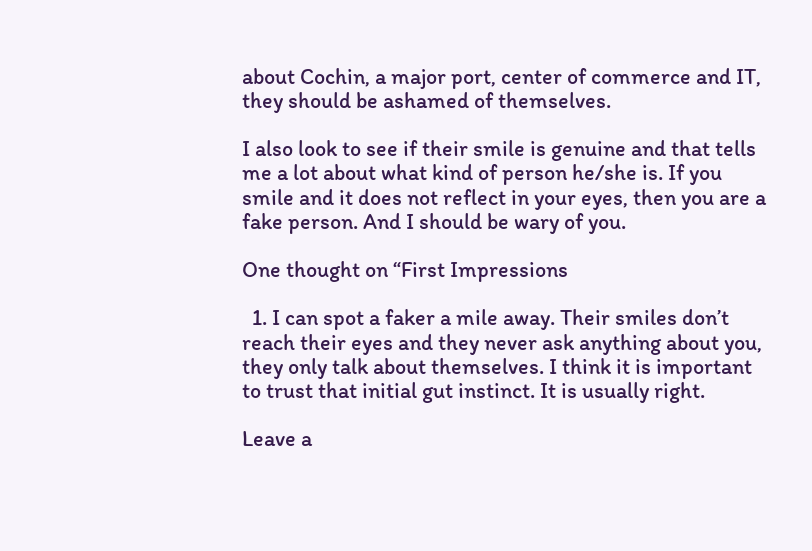about Cochin, a major port, center of commerce and IT, they should be ashamed of themselves.

I also look to see if their smile is genuine and that tells me a lot about what kind of person he/she is. If you smile and it does not reflect in your eyes, then you are a fake person. And I should be wary of you.

One thought on “First Impressions

  1. I can spot a faker a mile away. Their smiles don’t reach their eyes and they never ask anything about you, they only talk about themselves. I think it is important to trust that initial gut instinct. It is usually right.

Leave a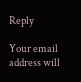Reply

Your email address will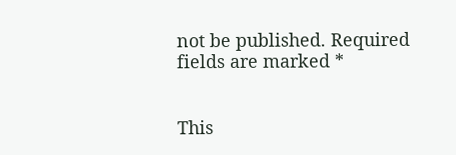not be published. Required fields are marked *


This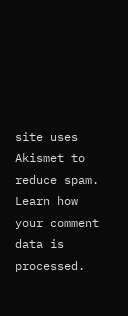site uses Akismet to reduce spam. Learn how your comment data is processed.